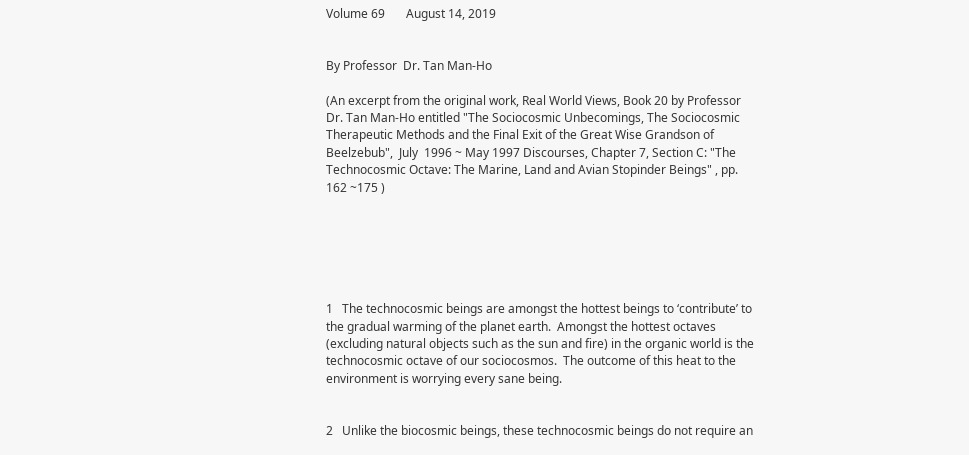Volume 69       August 14, 2019


By Professor  Dr. Tan Man-Ho

(An excerpt from the original work, Real World Views, Book 20 by Professor  Dr. Tan Man-Ho entitled "The Sociocosmic Unbecomings, The Sociocosmic Therapeutic Methods and the Final Exit of the Great Wise Grandson of Beelzebub",  July  1996 ~ May 1997 Discourses, Chapter 7, Section C: "The Technocosmic Octave: The Marine, Land and Avian Stopinder Beings" , pp. 162 ~175 )






1   The technocosmic beings are amongst the hottest beings to ‘contribute’ to the gradual warming of the planet earth.  Amongst the hottest octaves (excluding natural objects such as the sun and fire) in the organic world is the technocosmic octave of our sociocosmos.  The outcome of this heat to the environment is worrying every sane being.


2   Unlike the biocosmic beings, these technocosmic beings do not require an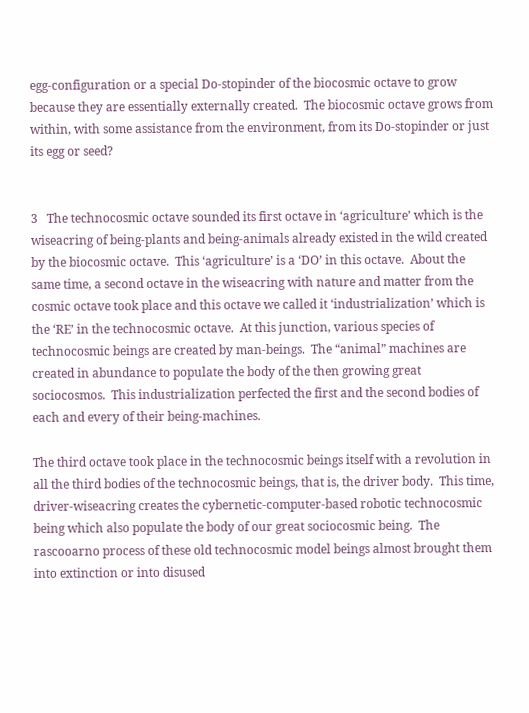egg-configuration or a special Do-stopinder of the biocosmic octave to grow because they are essentially externally created.  The biocosmic octave grows from within, with some assistance from the environment, from its Do-stopinder or just its egg or seed?


3   The technocosmic octave sounded its first octave in ‘agriculture’ which is the wiseacring of being-plants and being-animals already existed in the wild created by the biocosmic octave.  This ‘agriculture’ is a ‘DO’ in this octave.  About the same time, a second octave in the wiseacring with nature and matter from the cosmic octave took place and this octave we called it ‘industrialization’ which is the ‘RE’ in the technocosmic octave.  At this junction, various species of technocosmic beings are created by man-beings.  The “animal” machines are created in abundance to populate the body of the then growing great sociocosmos.  This industrialization perfected the first and the second bodies of each and every of their being-machines.

The third octave took place in the technocosmic beings itself with a revolution in all the third bodies of the technocosmic beings, that is, the driver body.  This time, driver-wiseacring creates the cybernetic-computer-based robotic technocosmic being which also populate the body of our great sociocosmic being.  The rascooarno process of these old technocosmic model beings almost brought them into extinction or into disused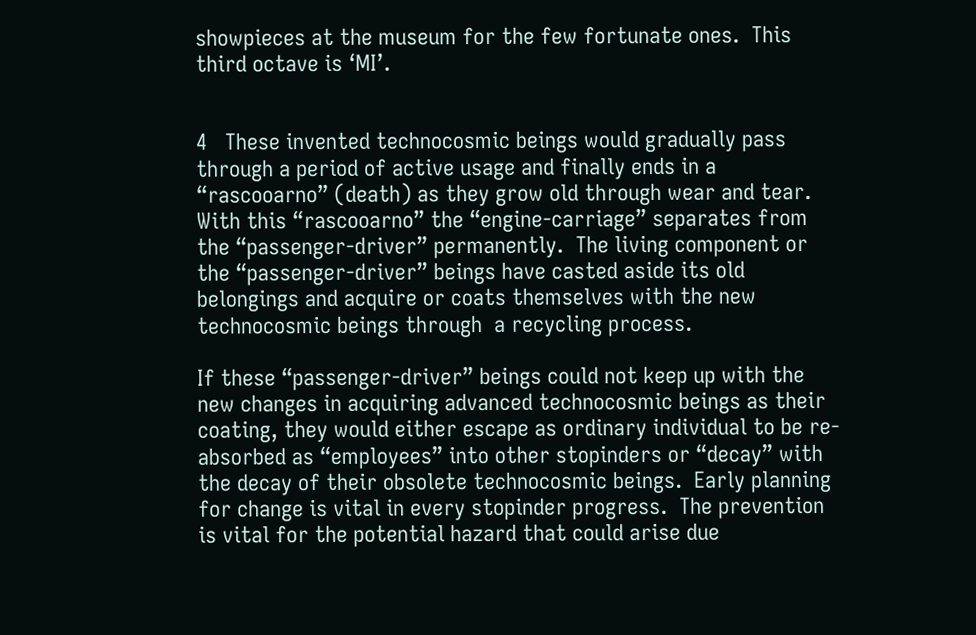showpieces at the museum for the few fortunate ones.  This third octave is ‘MI’.


4   These invented technocosmic beings would gradually pass through a period of active usage and finally ends in a “rascooarno” (death) as they grow old through wear and tear.  With this “rascooarno” the “engine-carriage” separates from the “passenger-driver” permanently.  The living component or the “passenger-driver” beings have casted aside its old belongings and acquire or coats themselves with the new technocosmic beings through  a recycling process.

If these “passenger-driver” beings could not keep up with the new changes in acquiring advanced technocosmic beings as their coating, they would either escape as ordinary individual to be re-absorbed as “employees” into other stopinders or “decay” with the decay of their obsolete technocosmic beings.  Early planning for change is vital in every stopinder progress.  The prevention is vital for the potential hazard that could arise due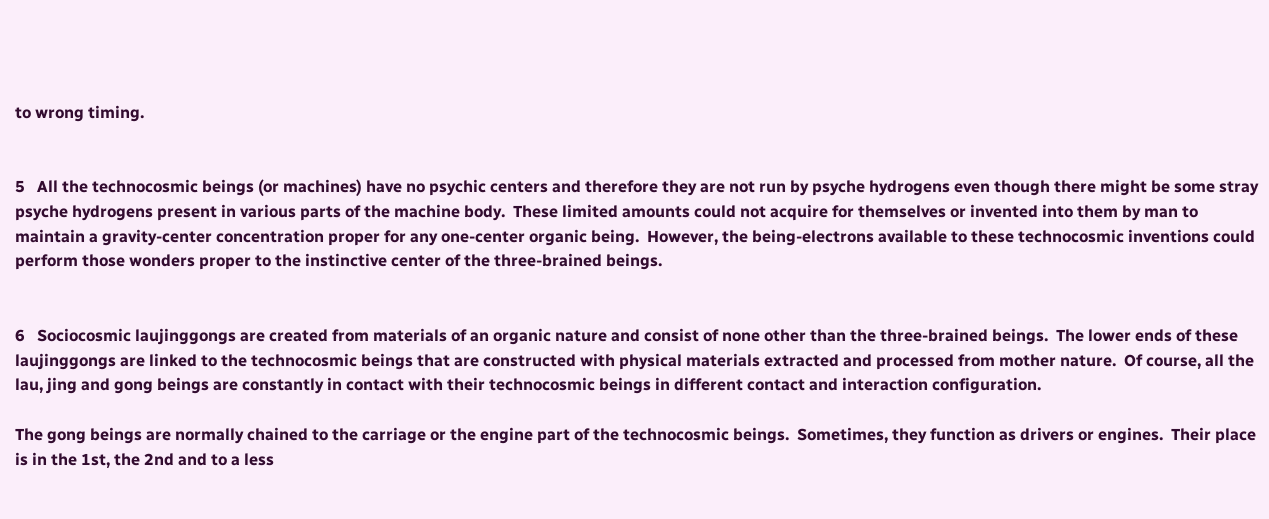to wrong timing.


5   All the technocosmic beings (or machines) have no psychic centers and therefore they are not run by psyche hydrogens even though there might be some stray psyche hydrogens present in various parts of the machine body.  These limited amounts could not acquire for themselves or invented into them by man to maintain a gravity-center concentration proper for any one-center organic being.  However, the being-electrons available to these technocosmic inventions could perform those wonders proper to the instinctive center of the three-brained beings.


6   Sociocosmic laujinggongs are created from materials of an organic nature and consist of none other than the three-brained beings.  The lower ends of these laujinggongs are linked to the technocosmic beings that are constructed with physical materials extracted and processed from mother nature.  Of course, all the lau, jing and gong beings are constantly in contact with their technocosmic beings in different contact and interaction configuration.

The gong beings are normally chained to the carriage or the engine part of the technocosmic beings.  Sometimes, they function as drivers or engines.  Their place is in the 1st, the 2nd and to a less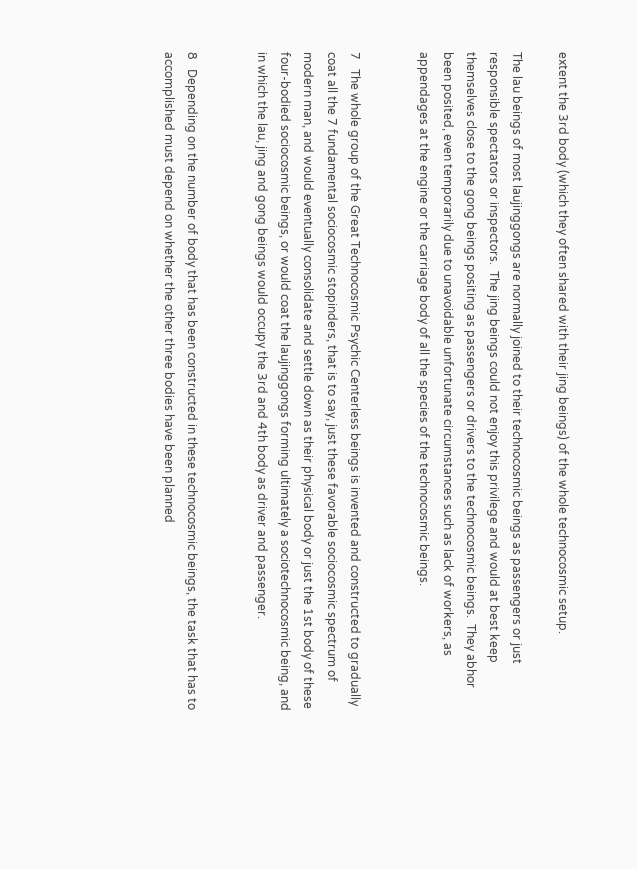extent the 3rd body (which they often shared with their jing beings) of the whole technocosmic setup.

The lau beings of most laujinggongs are normally joined to their technocosmic beings as passengers or just responsible spectators or inspectors.  The jing beings could not enjoy this privilege and would at best keep themselves close to the gong beings positing as passengers or drivers to the technocosmic beings.  They abhor been posited, even temporarily due to unavoidable unfortunate circumstances such as lack of workers, as appendages at the engine or the carriage body of all the species of the technocosmic beings.


7   The whole group of the Great Technocosmic Psychic Centerless beings is invented and constructed to gradually coat all the 7 fundamental sociocosmic stopinders, that is to say, just these favorable sociocosmic spectrum of modern man, and would eventually consolidate and settle down as their physical body or just the 1st body of these four-bodied sociocosmic beings, or would coat the laujinggongs forming ultimately a sociotechnocosmic being, and in which the lau, jing and gong beings would occupy the 3rd and 4th body as driver and passenger.


8   Depending on the number of body that has been constructed in these technocosmic beings, the task that has to accomplished must depend on whether the other three bodies have been planned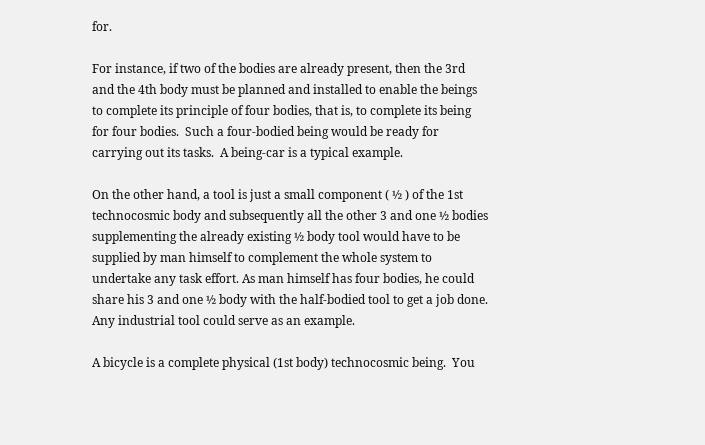for.

For instance, if two of the bodies are already present, then the 3rd and the 4th body must be planned and installed to enable the beings to complete its principle of four bodies, that is, to complete its being for four bodies.  Such a four-bodied being would be ready for carrying out its tasks.  A being-car is a typical example.

On the other hand, a tool is just a small component ( ½ ) of the 1st technocosmic body and subsequently all the other 3 and one ½ bodies supplementing the already existing ½ body tool would have to be supplied by man himself to complement the whole system to undertake any task effort. As man himself has four bodies, he could share his 3 and one ½ body with the half-bodied tool to get a job done.  Any industrial tool could serve as an example.

A bicycle is a complete physical (1st body) technocosmic being.  You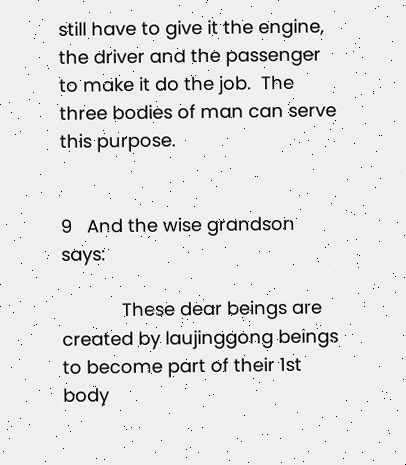still have to give it the engine, the driver and the passenger to make it do the job.  The three bodies of man can serve this purpose.


9   And the wise grandson says:

            These dear beings are created by laujinggong beings to become part of their 1st body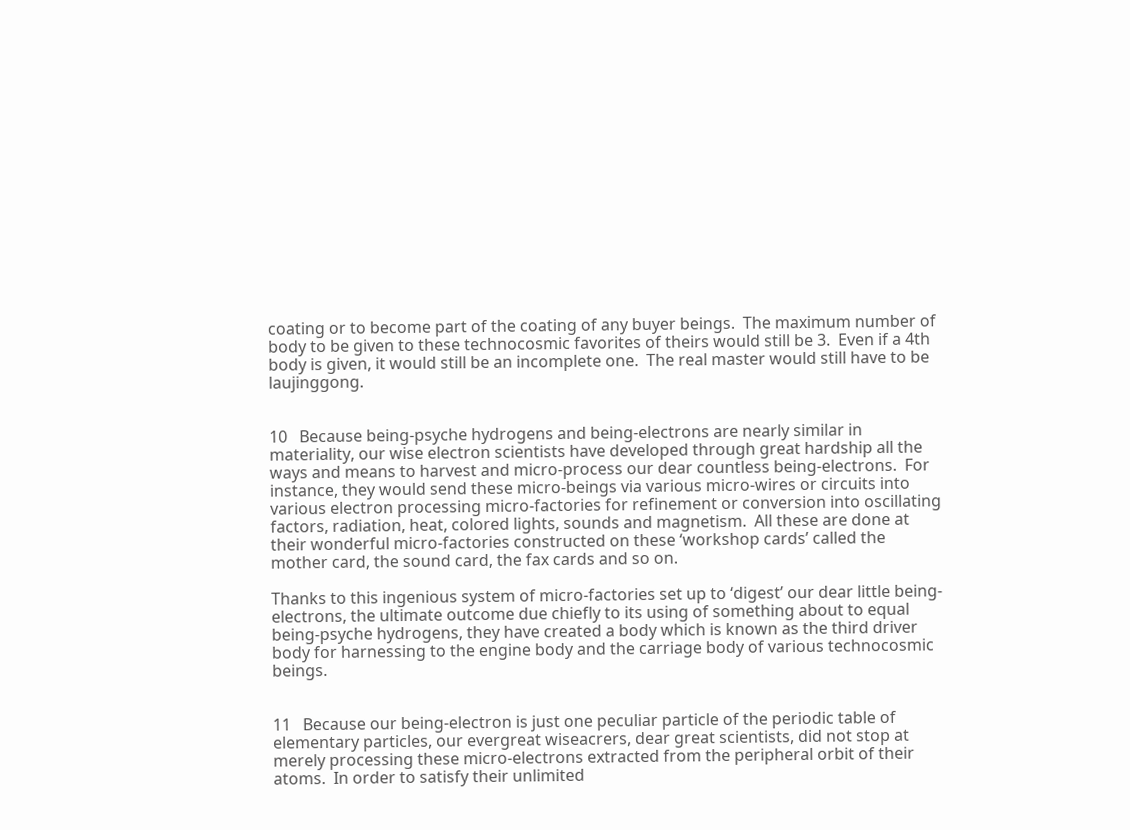coating or to become part of the coating of any buyer beings.  The maximum number of body to be given to these technocosmic favorites of theirs would still be 3.  Even if a 4th body is given, it would still be an incomplete one.  The real master would still have to be laujinggong.


10   Because being-psyche hydrogens and being-electrons are nearly similar in materiality, our wise electron scientists have developed through great hardship all the ways and means to harvest and micro-process our dear countless being-electrons.  For instance, they would send these micro-beings via various micro-wires or circuits into various electron processing micro-factories for refinement or conversion into oscillating factors, radiation, heat, colored lights, sounds and magnetism.  All these are done at their wonderful micro-factories constructed on these ‘workshop cards’ called the mother card, the sound card, the fax cards and so on.

Thanks to this ingenious system of micro-factories set up to ‘digest’ our dear little being-electrons, the ultimate outcome due chiefly to its using of something about to equal being-psyche hydrogens, they have created a body which is known as the third driver body for harnessing to the engine body and the carriage body of various technocosmic beings.


11   Because our being-electron is just one peculiar particle of the periodic table of elementary particles, our evergreat wiseacrers, dear great scientists, did not stop at merely processing these micro-electrons extracted from the peripheral orbit of their atoms.  In order to satisfy their unlimited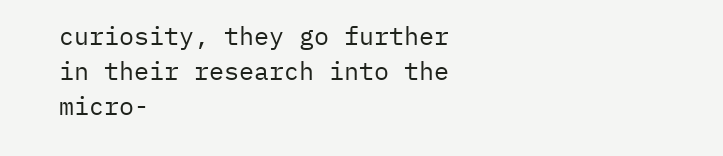curiosity, they go further in their research into the micro-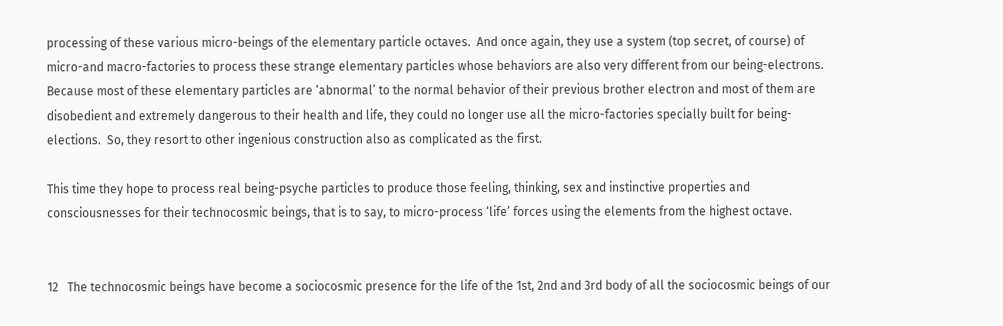processing of these various micro-beings of the elementary particle octaves.  And once again, they use a system (top secret, of course) of micro-and macro-factories to process these strange elementary particles whose behaviors are also very different from our being-electrons.  Because most of these elementary particles are ‘abnormal’ to the normal behavior of their previous brother electron and most of them are disobedient and extremely dangerous to their health and life, they could no longer use all the micro-factories specially built for being-elections.  So, they resort to other ingenious construction also as complicated as the first.

This time they hope to process real being-psyche particles to produce those feeling, thinking, sex and instinctive properties and consciousnesses for their technocosmic beings, that is to say, to micro-process ‘life’ forces using the elements from the highest octave.


12   The technocosmic beings have become a sociocosmic presence for the life of the 1st, 2nd and 3rd body of all the sociocosmic beings of our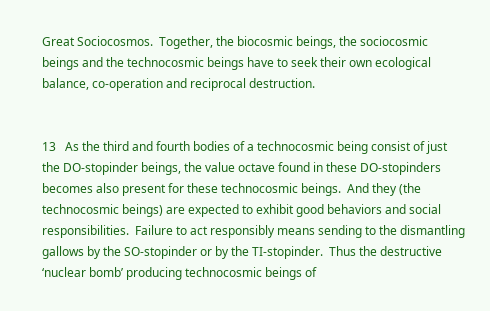Great Sociocosmos.  Together, the biocosmic beings, the sociocosmic beings and the technocosmic beings have to seek their own ecological balance, co-operation and reciprocal destruction.


13   As the third and fourth bodies of a technocosmic being consist of just the DO-stopinder beings, the value octave found in these DO-stopinders becomes also present for these technocosmic beings.  And they (the technocosmic beings) are expected to exhibit good behaviors and social responsibilities.  Failure to act responsibly means sending to the dismantling gallows by the SO-stopinder or by the TI-stopinder.  Thus the destructive ‘nuclear bomb’ producing technocosmic beings of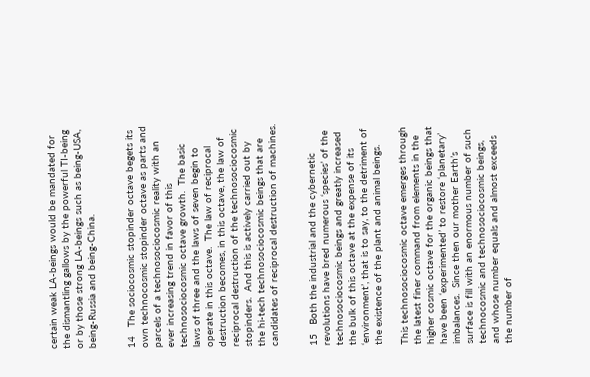certain weak LA-beings would be mandated for the dismantling gallows by the powerful TI-being or by those strong LA-beings such as being-USA, being-Russia and being-China.


14   The sociocosmic stopinder octave begets its own technocosmic stopinder octave as parts and parcels of a technosociocosmic reality with an ever increasing trend in favor of this technosociocosmic octave growth.  The basic laws of three and the laws of seven begin to operate in this octave.  The law of reciprocal destruction becomes, in this octave, the law of reciprocal destruction of the technosociocosmic stopinders.  And this is actively carried out by the hi-tech technosociocosmic beings that are candidates of reciprocal destruction of machines.


15   Both the industrial and the cybernetic revolutions have bred numerous ‘species’ of the technosociocosmic beings and greatly increased the bulk of this octave at the expense of its ‘environment’, that is to say, to the detriment of the existence of the plant and animal beings.

This technosociocosmic octave emerges through the latest finer command from elements in the higher cosmic octave for the organic beings that have been ‘experimented’ to restore ‘planetary’ imbalances.  Since then our mother Earth’s surface is fill with an enormous number of such technocosmic and technosociocosmic beings, and whose number equals and almost exceeds the number of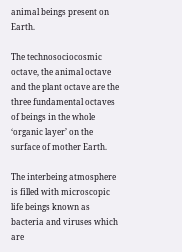animal beings present on Earth.

The technosociocosmic octave, the animal octave and the plant octave are the three fundamental octaves of beings in the whole ‘organic layer’ on the surface of mother Earth.

The interbeing atmosphere is filled with microscopic life beings known as bacteria and viruses which are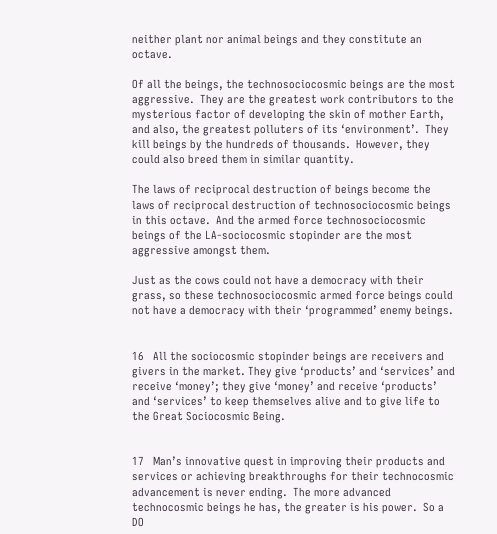neither plant nor animal beings and they constitute an octave.

Of all the beings, the technosociocosmic beings are the most aggressive.  They are the greatest work contributors to the mysterious factor of developing the skin of mother Earth, and also, the greatest polluters of its ‘environment’.  They kill beings by the hundreds of thousands.  However, they could also breed them in similar quantity.

The laws of reciprocal destruction of beings become the laws of reciprocal destruction of technosociocosmic beings in this octave.  And the armed force technosociocosmic beings of the LA-sociocosmic stopinder are the most aggressive amongst them.

Just as the cows could not have a democracy with their grass, so these technosociocosmic armed force beings could not have a democracy with their ‘programmed’ enemy beings.


16   All the sociocosmic stopinder beings are receivers and givers in the market. They give ‘products’ and ‘services’ and receive ‘money’; they give ‘money’ and receive ‘products’ and ‘services’ to keep themselves alive and to give life to the Great Sociocosmic Being.


17   Man’s innovative quest in improving their products and services or achieving breakthroughs for their technocosmic advancement is never ending.  The more advanced technocosmic beings he has, the greater is his power.  So a DO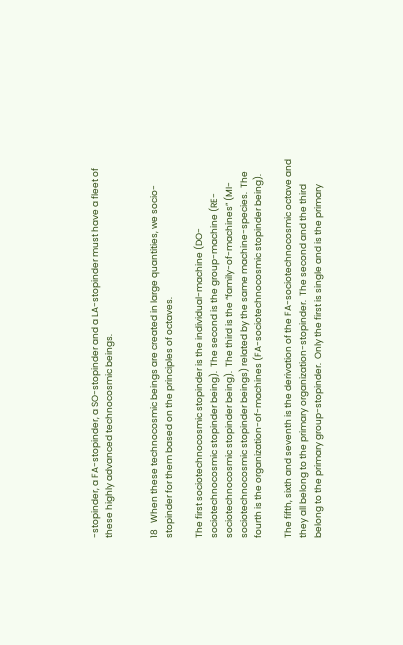-stopinder, a FA-stopinder, a SO-stopinder and a LA-stopinder must have a fleet of these highly advanced technocosmic beings.


18   When these technocosmic beings are created in large quantities, we socio-stopinder for them based on the principles of octaves.

The first sociotechnocosmic stopinder is the individual-machine (DO-sociotechnocosmic stopinder being).  The second is the group-machine (RE-sociotechnocosmic stopinder being).  The third is the “family-of-machines” (MI-sociotechnocosmic stopinder beings) related by the same machine-species.  The fourth is the organization-of-machines (FA-sociotechnocosmic stopinder being).

The fifth, sixth and seventh is the derivation of the FA-sociotechnocosmic octave and they all belong to the primary organization-stopinder.  The second and the third belong to the primary group-stopinder.  Only the first is single and is the primary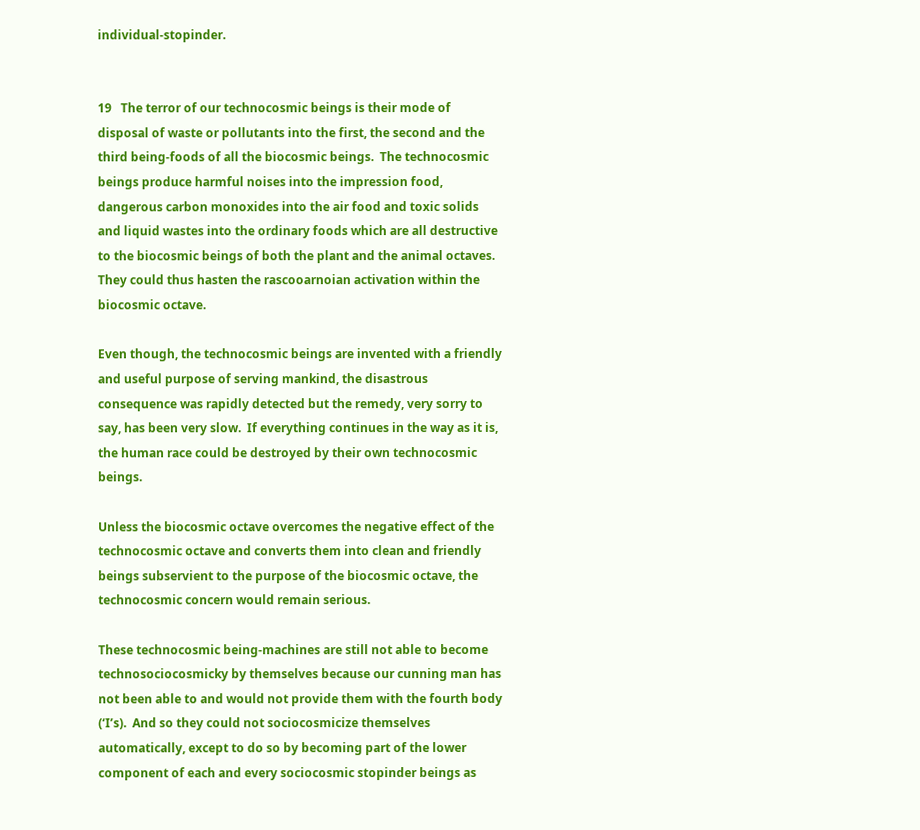individual-stopinder.


19   The terror of our technocosmic beings is their mode of disposal of waste or pollutants into the first, the second and the third being-foods of all the biocosmic beings.  The technocosmic beings produce harmful noises into the impression food, dangerous carbon monoxides into the air food and toxic solids and liquid wastes into the ordinary foods which are all destructive to the biocosmic beings of both the plant and the animal octaves.  They could thus hasten the rascooarnoian activation within the biocosmic octave.

Even though, the technocosmic beings are invented with a friendly and useful purpose of serving mankind, the disastrous consequence was rapidly detected but the remedy, very sorry to say, has been very slow.  If everything continues in the way as it is, the human race could be destroyed by their own technocosmic beings.

Unless the biocosmic octave overcomes the negative effect of the technocosmic octave and converts them into clean and friendly beings subservient to the purpose of the biocosmic octave, the technocosmic concern would remain serious.

These technocosmic being-machines are still not able to become technosociocosmicky by themselves because our cunning man has not been able to and would not provide them with the fourth body (‘I’s).  And so they could not sociocosmicize themselves automatically, except to do so by becoming part of the lower component of each and every sociocosmic stopinder beings as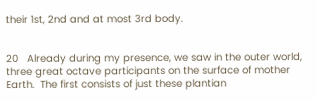their 1st, 2nd and at most 3rd body.


20   Already during my presence, we saw in the outer world, three great octave participants on the surface of mother Earth.  The first consists of just these plantian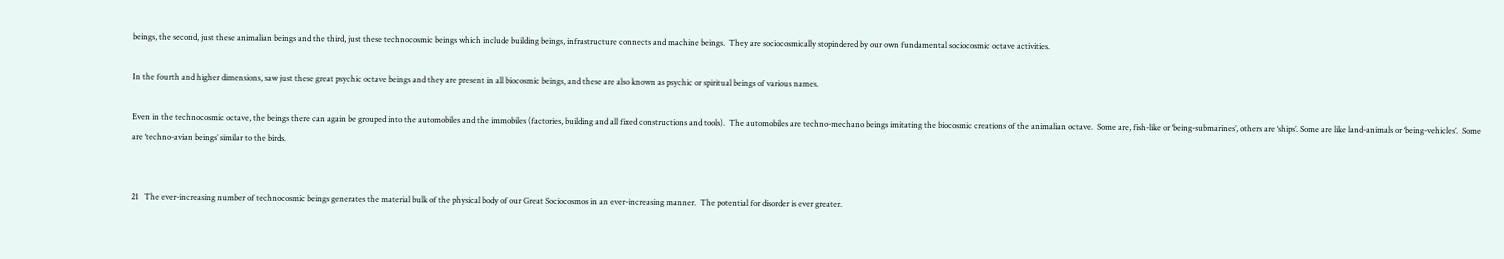beings, the second, just these animalian beings and the third, just these technocosmic beings which include building beings, infrastructure connects and machine beings.  They are sociocosmically stopindered by our own fundamental sociocosmic octave activities.

In the fourth and higher dimensions, saw just these great psychic octave beings and they are present in all biocosmic beings, and these are also known as psychic or spiritual beings of various names.

Even in the technocosmic octave, the beings there can again be grouped into the automobiles and the immobiles (factories, building and all fixed constructions and tools).  The automobiles are techno-mechano beings imitating the biocosmic creations of the animalian octave.  Some are, fish-like or ‘being-submarines’, others are ‘ships’. Some are like land-animals or ‘being-vehicles’.  Some are ‘techno-avian beings’ similar to the birds.


21   The ever-increasing number of technocosmic beings generates the material bulk of the physical body of our Great Sociocosmos in an ever-increasing manner.  The potential for disorder is ever greater.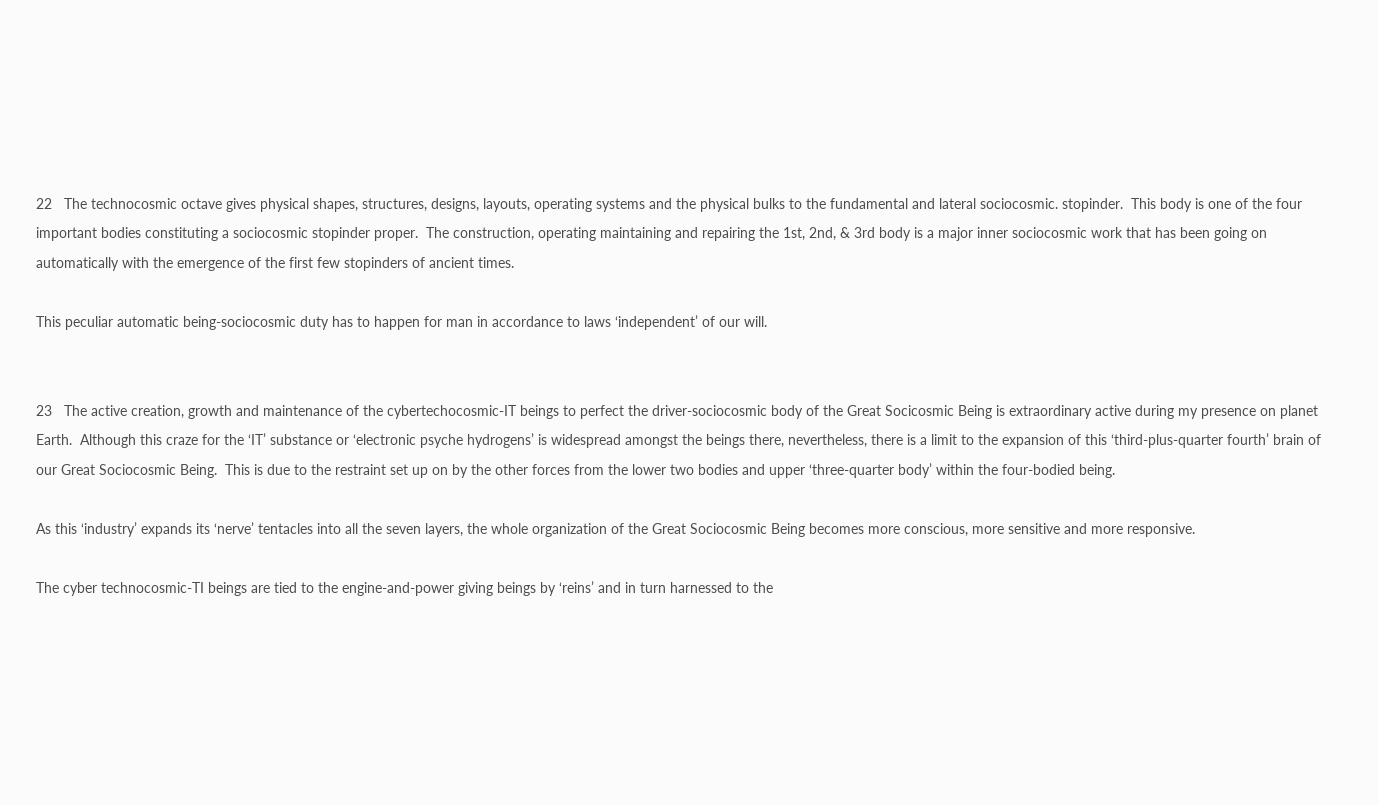22   The technocosmic octave gives physical shapes, structures, designs, layouts, operating systems and the physical bulks to the fundamental and lateral sociocosmic. stopinder.  This body is one of the four important bodies constituting a sociocosmic stopinder proper.  The construction, operating maintaining and repairing the 1st, 2nd, & 3rd body is a major inner sociocosmic work that has been going on automatically with the emergence of the first few stopinders of ancient times.

This peculiar automatic being-sociocosmic duty has to happen for man in accordance to laws ‘independent’ of our will.


23   The active creation, growth and maintenance of the cybertechocosmic-IT beings to perfect the driver-sociocosmic body of the Great Socicosmic Being is extraordinary active during my presence on planet Earth.  Although this craze for the ‘IT’ substance or ‘electronic psyche hydrogens’ is widespread amongst the beings there, nevertheless, there is a limit to the expansion of this ‘third-plus-quarter fourth’ brain of our Great Sociocosmic Being.  This is due to the restraint set up on by the other forces from the lower two bodies and upper ‘three-quarter body’ within the four-bodied being.

As this ‘industry’ expands its ‘nerve’ tentacles into all the seven layers, the whole organization of the Great Sociocosmic Being becomes more conscious, more sensitive and more responsive.

The cyber technocosmic-TI beings are tied to the engine-and-power giving beings by ‘reins’ and in turn harnessed to the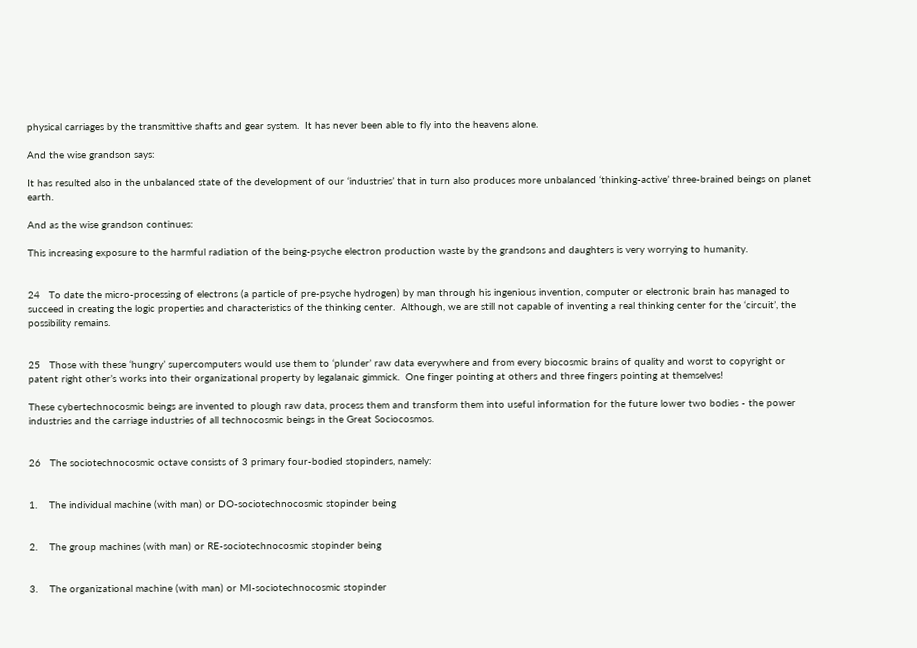physical carriages by the transmittive shafts and gear system.  It has never been able to fly into the heavens alone.

And the wise grandson says:

It has resulted also in the unbalanced state of the development of our ‘industries’ that in turn also produces more unbalanced ‘thinking-active’ three-brained beings on planet earth.

And as the wise grandson continues:

This increasing exposure to the harmful radiation of the being-psyche electron production waste by the grandsons and daughters is very worrying to humanity.


24   To date the micro-processing of electrons (a particle of pre-psyche hydrogen) by man through his ingenious invention, computer or electronic brain has managed to succeed in creating the logic properties and characteristics of the thinking center.  Although, we are still not capable of inventing a real thinking center for the ‘circuit’, the possibility remains.


25   Those with these ‘hungry’ supercomputers would use them to ‘plunder’ raw data everywhere and from every biocosmic brains of quality and worst to copyright or patent right other’s works into their organizational property by legalanaic gimmick.  One finger pointing at others and three fingers pointing at themselves!

These cybertechnocosmic beings are invented to plough raw data, process them and transform them into useful information for the future lower two bodies - the power industries and the carriage industries of all technocosmic beings in the Great Sociocosmos.


26   The sociotechnocosmic octave consists of 3 primary four-bodied stopinders, namely:


1.    The individual machine (with man) or DO-sociotechnocosmic stopinder being


2.    The group machines (with man) or RE-sociotechnocosmic stopinder being


3.    The organizational machine (with man) or MI-sociotechnocosmic stopinder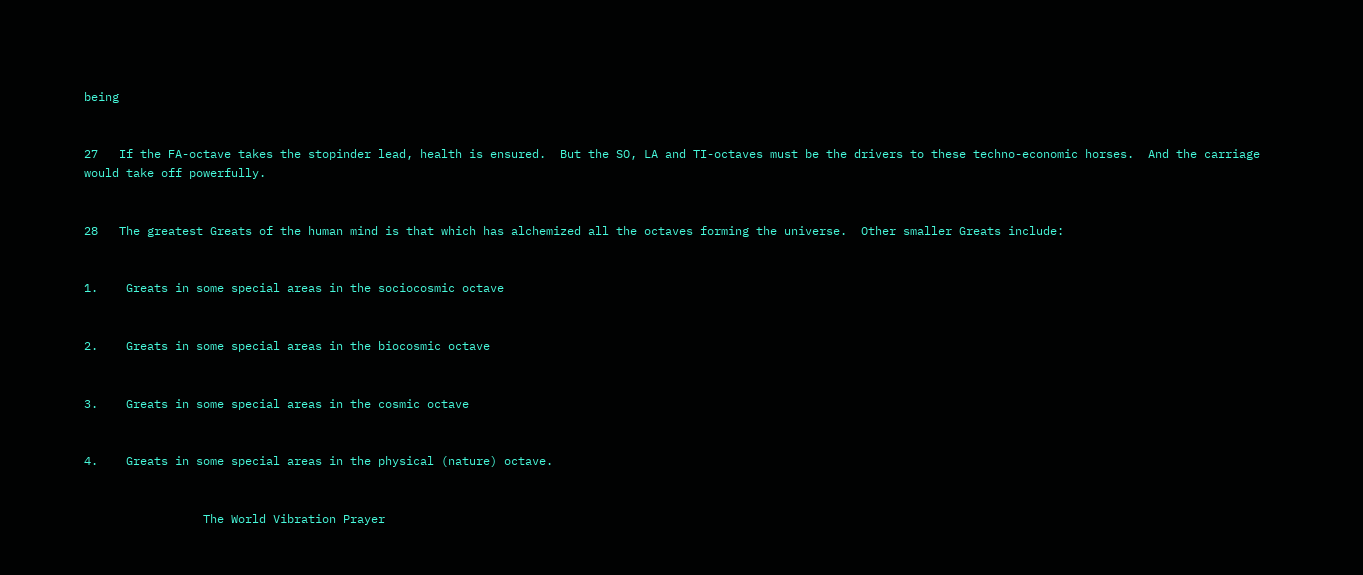being


27   If the FA-octave takes the stopinder lead, health is ensured.  But the SO, LA and TI-octaves must be the drivers to these techno-economic horses.  And the carriage would take off powerfully.


28   The greatest Greats of the human mind is that which has alchemized all the octaves forming the universe.  Other smaller Greats include:


1.    Greats in some special areas in the sociocosmic octave


2.    Greats in some special areas in the biocosmic octave


3.    Greats in some special areas in the cosmic octave


4.    Greats in some special areas in the physical (nature) octave.


                 The World Vibration Prayer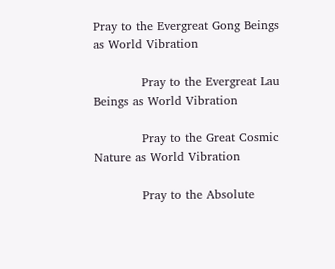Pray to the Evergreat Gong Beings as World Vibration

            Pray to the Evergreat Lau Beings as World Vibration

            Pray to the Great Cosmic Nature as World Vibration

            Pray to the Absolute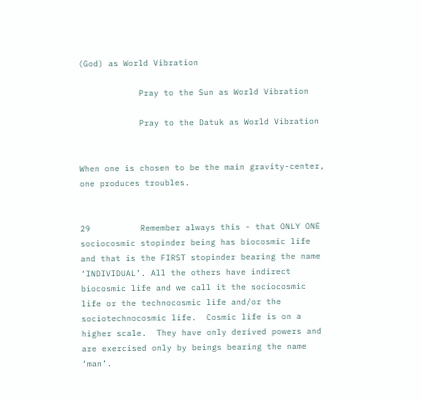(God) as World Vibration

            Pray to the Sun as World Vibration

            Pray to the Datuk as World Vibration


When one is chosen to be the main gravity-center, one produces troubles.


29          Remember always this - that ONLY ONE sociocosmic stopinder being has biocosmic life and that is the FIRST stopinder bearing the name ‘INDIVIDUAL’. All the others have indirect biocosmic life and we call it the sociocosmic life or the technocosmic life and/or the sociotechnocosmic life.  Cosmic life is on a higher scale.  They have only derived powers and are exercised only by beings bearing the name ‘man’.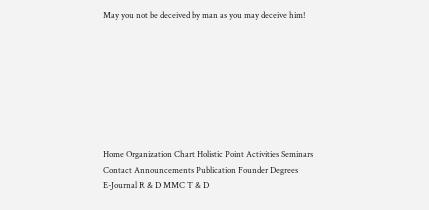May you not be deceived by man as you may deceive him!








Home Organization Chart Holistic Point Activities Seminars
Contact Announcements Publication Founder Degrees
E-Journal R & D MMC T & D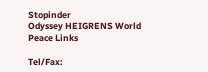Stopinder
Odyssey HEIGRENS World Peace Links

Tel/Fax: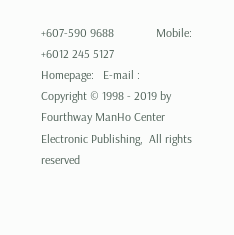+607-590 9688              Mobile: +6012 245 5127
Homepage:   E-mail :
Copyright © 1998 - 2019 by Fourthway ManHo Center  Electronic Publishing,  All rights reserved